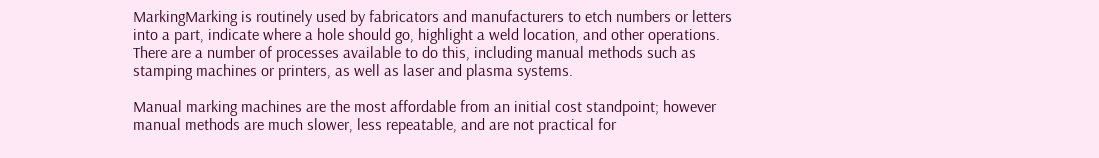MarkingMarking is routinely used by fabricators and manufacturers to etch numbers or letters into a part, indicate where a hole should go, highlight a weld location, and other operations. There are a number of processes available to do this, including manual methods such as stamping machines or printers, as well as laser and plasma systems.

Manual marking machines are the most affordable from an initial cost standpoint; however manual methods are much slower, less repeatable, and are not practical for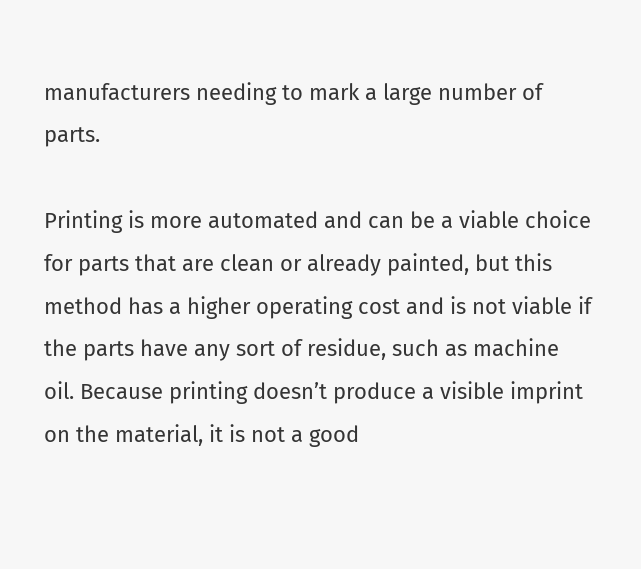manufacturers needing to mark a large number of parts.

Printing is more automated and can be a viable choice for parts that are clean or already painted, but this method has a higher operating cost and is not viable if the parts have any sort of residue, such as machine oil. Because printing doesn’t produce a visible imprint on the material, it is not a good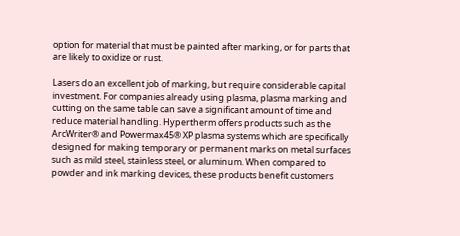option for material that must be painted after marking, or for parts that are likely to oxidize or rust.

Lasers do an excellent job of marking, but require considerable capital investment. For companies already using plasma, plasma marking and cutting on the same table can save a significant amount of time and reduce material handling. Hypertherm offers products such as the ArcWriter® and Powermax45® XP plasma systems which are specifically designed for making temporary or permanent marks on metal surfaces such as mild steel, stainless steel, or aluminum. When compared to powder and ink marking devices, these products benefit customers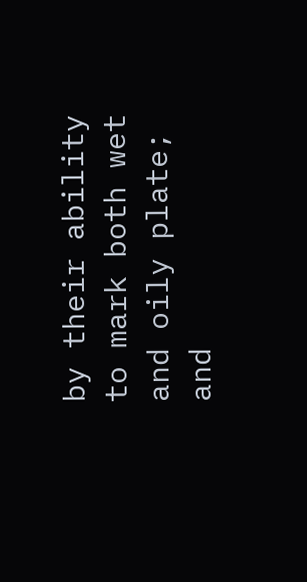by their ability to mark both wet and oily plate; and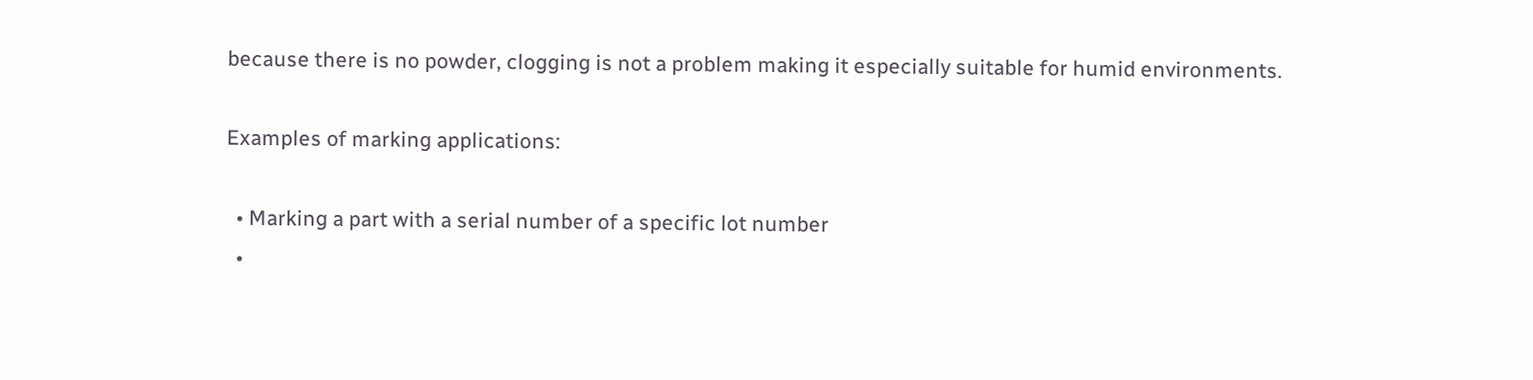because there is no powder, clogging is not a problem making it especially suitable for humid environments.

Examples of marking applications:

  • Marking a part with a serial number of a specific lot number
  •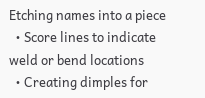Etching names into a piece
  • Score lines to indicate weld or bend locations
  • Creating dimples for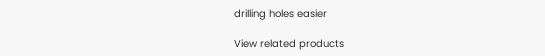drilling holes easier

View related products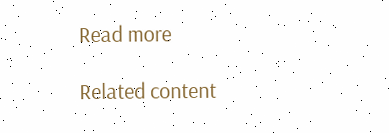Read more

Related content